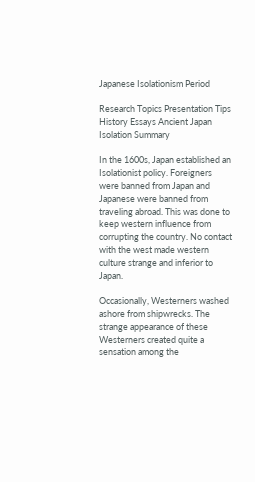Japanese Isolationism Period

Research Topics Presentation Tips History Essays Ancient Japan Isolation Summary

In the 1600s, Japan established an Isolationist policy. Foreigners were banned from Japan and Japanese were banned from traveling abroad. This was done to keep western influence from corrupting the country. No contact with the west made western culture strange and inferior to Japan.

Occasionally, Westerners washed ashore from shipwrecks. The strange appearance of these Westerners created quite a sensation among the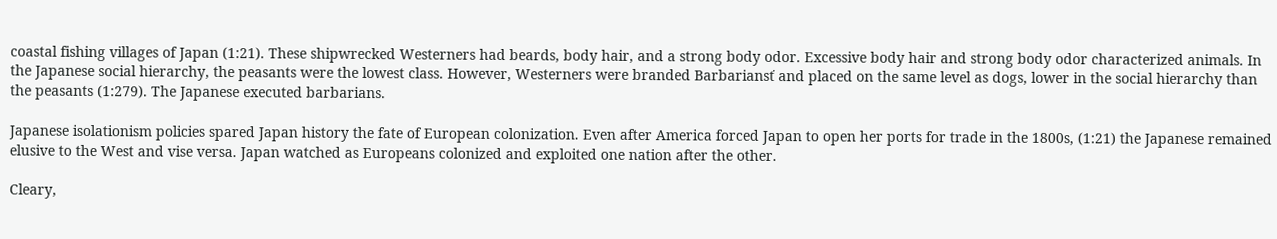coastal fishing villages of Japan (1:21). These shipwrecked Westerners had beards, body hair, and a strong body odor. Excessive body hair and strong body odor characterized animals. In the Japanese social hierarchy, the peasants were the lowest class. However, Westerners were branded Barbariansť and placed on the same level as dogs, lower in the social hierarchy than the peasants (1:279). The Japanese executed barbarians.

Japanese isolationism policies spared Japan history the fate of European colonization. Even after America forced Japan to open her ports for trade in the 1800s, (1:21) the Japanese remained elusive to the West and vise versa. Japan watched as Europeans colonized and exploited one nation after the other.

Cleary,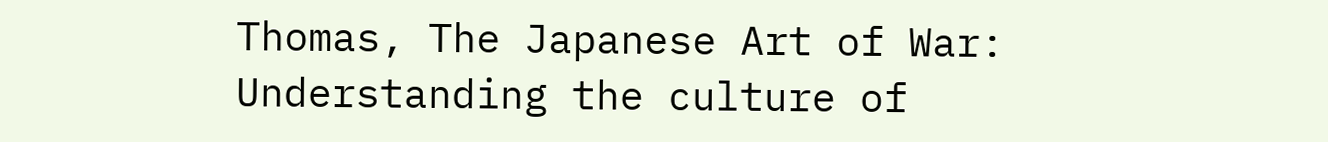Thomas, The Japanese Art of War: Understanding the culture of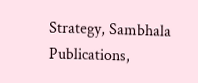Strategy, Sambhala Publications,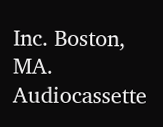Inc. Boston, MA. Audiocassette